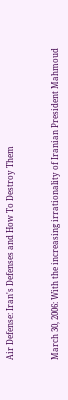Air Defense: Iran's Defenses and How To Destroy Them


March 30, 2006: With the increasing irrationality of Iranian President Mahmoud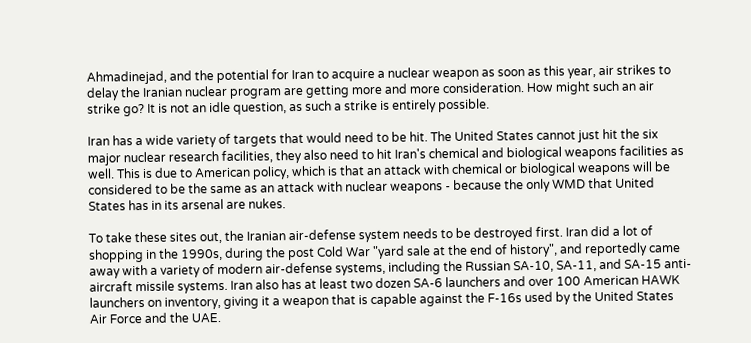Ahmadinejad, and the potential for Iran to acquire a nuclear weapon as soon as this year, air strikes to delay the Iranian nuclear program are getting more and more consideration. How might such an air strike go? It is not an idle question, as such a strike is entirely possible.

Iran has a wide variety of targets that would need to be hit. The United States cannot just hit the six major nuclear research facilities, they also need to hit Iran's chemical and biological weapons facilities as well. This is due to American policy, which is that an attack with chemical or biological weapons will be considered to be the same as an attack with nuclear weapons - because the only WMD that United States has in its arsenal are nukes.

To take these sites out, the Iranian air-defense system needs to be destroyed first. Iran did a lot of shopping in the 1990s, during the post Cold War "yard sale at the end of history", and reportedly came away with a variety of modern air-defense systems, including the Russian SA-10, SA-11, and SA-15 anti-aircraft missile systems. Iran also has at least two dozen SA-6 launchers and over 100 American HAWK launchers on inventory, giving it a weapon that is capable against the F-16s used by the United States Air Force and the UAE.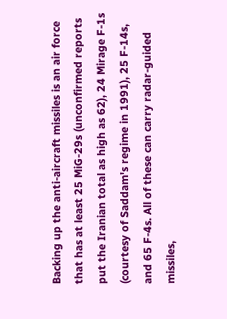Backing up the anti-aircraft missiles is an air force that has at least 25 MiG-29s (unconfirmed reports put the Iranian total as high as 62), 24 Mirage F-1s (courtesy of Saddam's regime in 1991), 25 F-14s, and 65 F-4s. All of these can carry radar-guided missiles,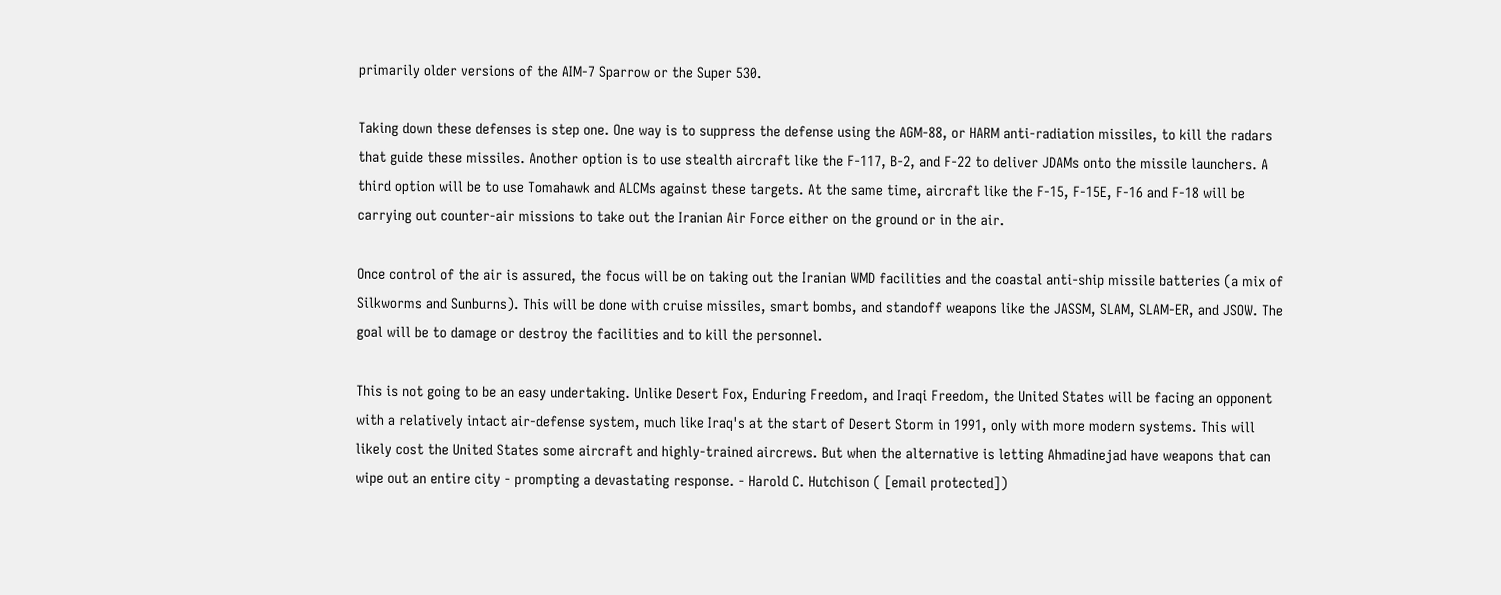primarily older versions of the AIM-7 Sparrow or the Super 530.

Taking down these defenses is step one. One way is to suppress the defense using the AGM-88, or HARM anti-radiation missiles, to kill the radars that guide these missiles. Another option is to use stealth aircraft like the F-117, B-2, and F-22 to deliver JDAMs onto the missile launchers. A third option will be to use Tomahawk and ALCMs against these targets. At the same time, aircraft like the F-15, F-15E, F-16 and F-18 will be carrying out counter-air missions to take out the Iranian Air Force either on the ground or in the air.

Once control of the air is assured, the focus will be on taking out the Iranian WMD facilities and the coastal anti-ship missile batteries (a mix of Silkworms and Sunburns). This will be done with cruise missiles, smart bombs, and standoff weapons like the JASSM, SLAM, SLAM-ER, and JSOW. The goal will be to damage or destroy the facilities and to kill the personnel.

This is not going to be an easy undertaking. Unlike Desert Fox, Enduring Freedom, and Iraqi Freedom, the United States will be facing an opponent with a relatively intact air-defense system, much like Iraq's at the start of Desert Storm in 1991, only with more modern systems. This will likely cost the United States some aircraft and highly-trained aircrews. But when the alternative is letting Ahmadinejad have weapons that can wipe out an entire city - prompting a devastating response. - Harold C. Hutchison ( [email protected])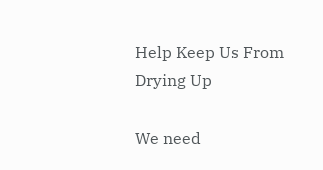Help Keep Us From Drying Up

We need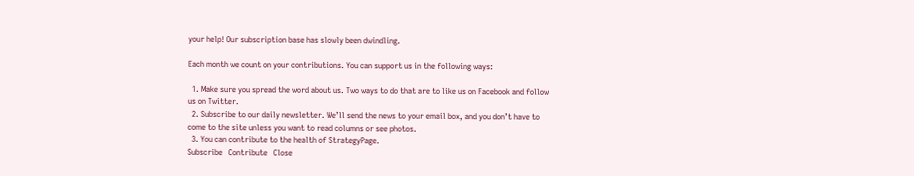your help! Our subscription base has slowly been dwindling.

Each month we count on your contributions. You can support us in the following ways:

  1. Make sure you spread the word about us. Two ways to do that are to like us on Facebook and follow us on Twitter.
  2. Subscribe to our daily newsletter. We’ll send the news to your email box, and you don’t have to come to the site unless you want to read columns or see photos.
  3. You can contribute to the health of StrategyPage.
Subscribe   Contribute   Close